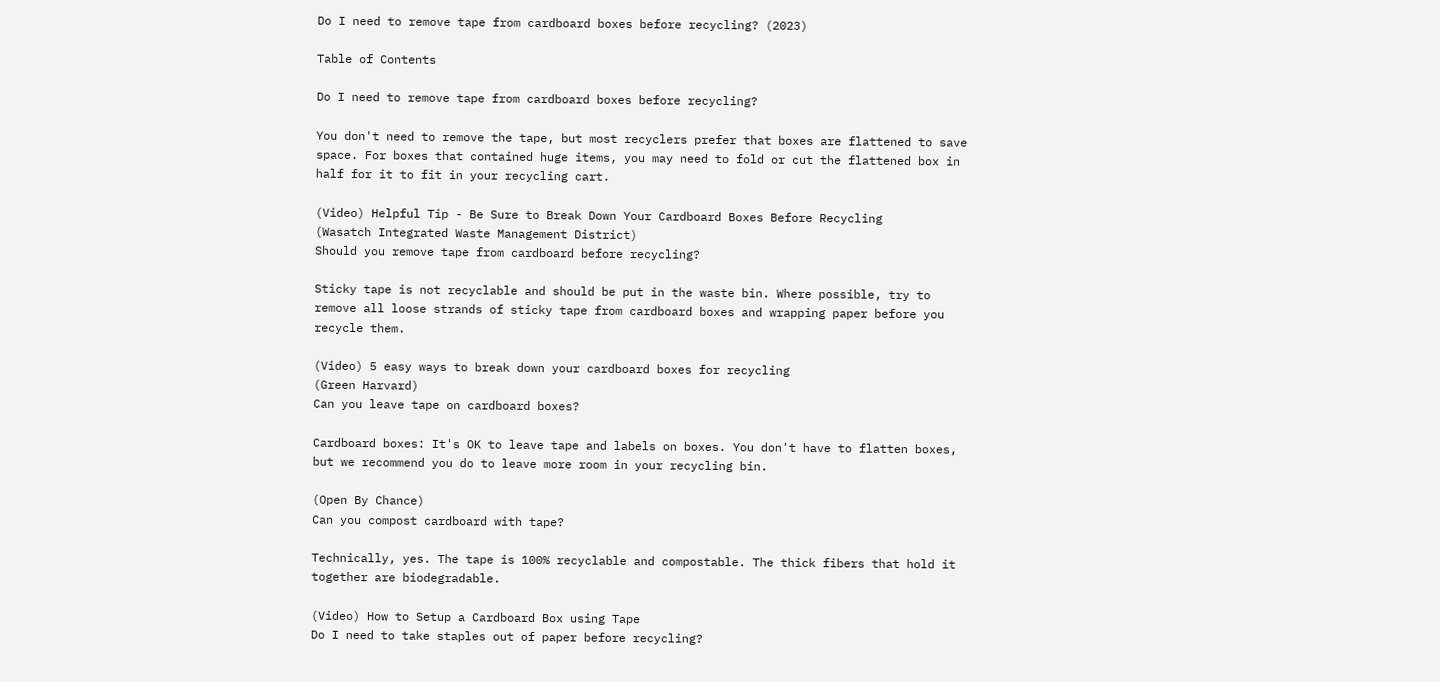Do I need to remove tape from cardboard boxes before recycling? (2023)

Table of Contents

Do I need to remove tape from cardboard boxes before recycling?

You don't need to remove the tape, but most recyclers prefer that boxes are flattened to save space. For boxes that contained huge items, you may need to fold or cut the flattened box in half for it to fit in your recycling cart.

(Video) Helpful Tip - Be Sure to Break Down Your Cardboard Boxes Before Recycling
(Wasatch Integrated Waste Management District)
Should you remove tape from cardboard before recycling?

Sticky tape is not recyclable and should be put in the waste bin. Where possible, try to remove all loose strands of sticky tape from cardboard boxes and wrapping paper before you recycle them.

(Video) 5 easy ways to break down your cardboard boxes for recycling
(Green Harvard)
Can you leave tape on cardboard boxes?

Cardboard boxes: It's OK to leave tape and labels on boxes. You don't have to flatten boxes, but we recommend you do to leave more room in your recycling bin.

(Open By Chance)
Can you compost cardboard with tape?

Technically, yes. The tape is 100% recyclable and compostable. The thick fibers that hold it together are biodegradable.

(Video) How to Setup a Cardboard Box using Tape
Do I need to take staples out of paper before recycling?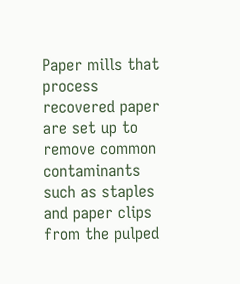Paper mills that process recovered paper are set up to remove common contaminants such as staples and paper clips from the pulped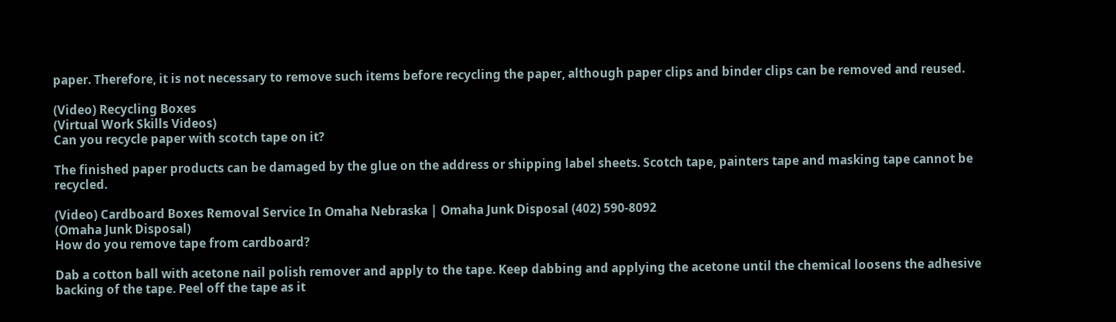paper. Therefore, it is not necessary to remove such items before recycling the paper, although paper clips and binder clips can be removed and reused.

(Video) Recycling Boxes
(Virtual Work Skills Videos)
Can you recycle paper with scotch tape on it?

The finished paper products can be damaged by the glue on the address or shipping label sheets. Scotch tape, painters tape and masking tape cannot be recycled.

(Video) Cardboard Boxes Removal Service In Omaha Nebraska | Omaha Junk Disposal (402) 590-8092
(Omaha Junk Disposal)
How do you remove tape from cardboard?

Dab a cotton ball with acetone nail polish remover and apply to the tape. Keep dabbing and applying the acetone until the chemical loosens the adhesive backing of the tape. Peel off the tape as it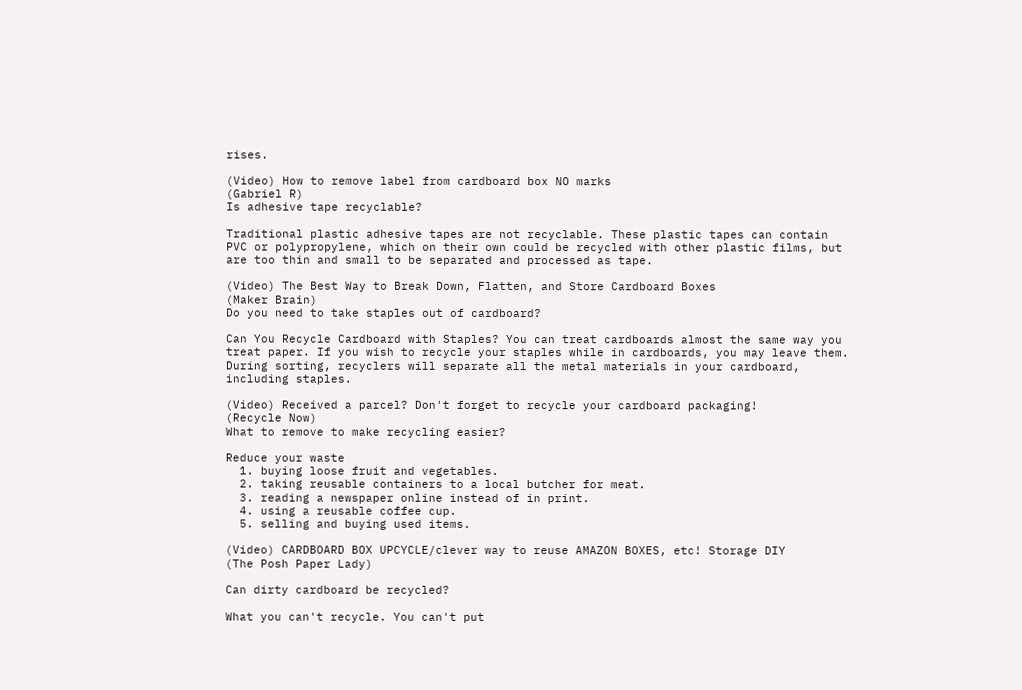rises.

(Video) How to remove label from cardboard box NO marks
(Gabriel R)
Is adhesive tape recyclable?

Traditional plastic adhesive tapes are not recyclable. These plastic tapes can contain PVC or polypropylene, which on their own could be recycled with other plastic films, but are too thin and small to be separated and processed as tape.

(Video) The Best Way to Break Down, Flatten, and Store Cardboard Boxes
(Maker Brain)
Do you need to take staples out of cardboard?

Can You Recycle Cardboard with Staples? You can treat cardboards almost the same way you treat paper. If you wish to recycle your staples while in cardboards, you may leave them. During sorting, recyclers will separate all the metal materials in your cardboard, including staples.

(Video) Received a parcel? Don't forget to recycle your cardboard packaging!
(Recycle Now)
What to remove to make recycling easier?

Reduce your waste
  1. buying loose fruit and vegetables.
  2. taking reusable containers to a local butcher for meat.
  3. reading a newspaper online instead of in print.
  4. using a reusable coffee cup.
  5. selling and buying used items.

(Video) CARDBOARD BOX UPCYCLE/clever way to reuse AMAZON BOXES, etc! Storage DIY
(The Posh Paper Lady)

Can dirty cardboard be recycled?

What you can't recycle. You can't put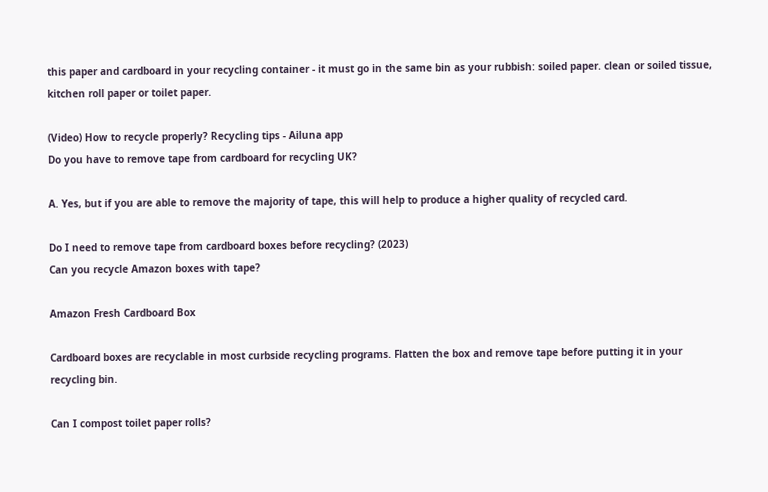this paper and cardboard in your recycling container - it must go in the same bin as your rubbish: soiled paper. clean or soiled tissue, kitchen roll paper or toilet paper.

(Video) How to recycle properly? Recycling tips - Ailuna app
Do you have to remove tape from cardboard for recycling UK?

A. Yes, but if you are able to remove the majority of tape, this will help to produce a higher quality of recycled card.

Do I need to remove tape from cardboard boxes before recycling? (2023)
Can you recycle Amazon boxes with tape?

Amazon Fresh Cardboard Box

Cardboard boxes are recyclable in most curbside recycling programs. Flatten the box and remove tape before putting it in your recycling bin.

Can I compost toilet paper rolls?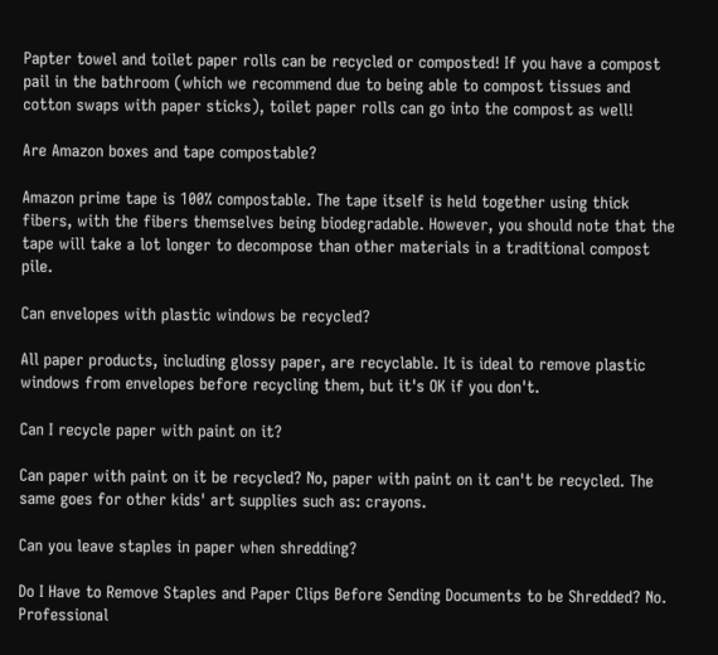Papter towel and toilet paper rolls can be recycled or composted! If you have a compost pail in the bathroom (which we recommend due to being able to compost tissues and cotton swaps with paper sticks), toilet paper rolls can go into the compost as well!

Are Amazon boxes and tape compostable?

Amazon prime tape is 100% compostable. The tape itself is held together using thick fibers, with the fibers themselves being biodegradable. However, you should note that the tape will take a lot longer to decompose than other materials in a traditional compost pile.

Can envelopes with plastic windows be recycled?

All paper products, including glossy paper, are recyclable. It is ideal to remove plastic windows from envelopes before recycling them, but it's OK if you don't.

Can I recycle paper with paint on it?

Can paper with paint on it be recycled? No, paper with paint on it can't be recycled. The same goes for other kids' art supplies such as: crayons.

Can you leave staples in paper when shredding?

Do I Have to Remove Staples and Paper Clips Before Sending Documents to be Shredded? No. Professional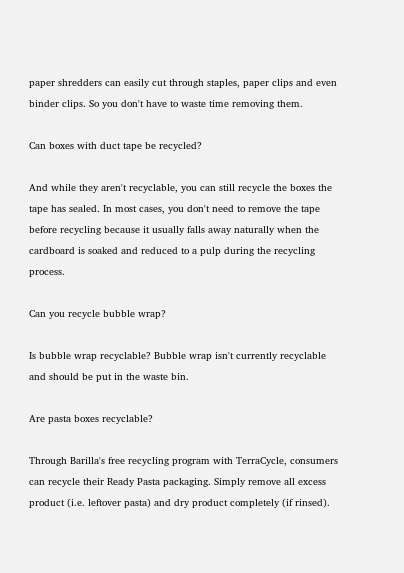paper shredders can easily cut through staples, paper clips and even binder clips. So you don't have to waste time removing them.

Can boxes with duct tape be recycled?

And while they aren't recyclable, you can still recycle the boxes the tape has sealed. In most cases, you don't need to remove the tape before recycling because it usually falls away naturally when the cardboard is soaked and reduced to a pulp during the recycling process.

Can you recycle bubble wrap?

Is bubble wrap recyclable? Bubble wrap isn't currently recyclable and should be put in the waste bin.

Are pasta boxes recyclable?

Through Barilla's free recycling program with TerraCycle, consumers can recycle their Ready Pasta packaging. Simply remove all excess product (i.e. leftover pasta) and dry product completely (if rinsed).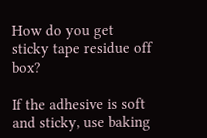How do you get sticky tape residue off box?

If the adhesive is soft and sticky, use baking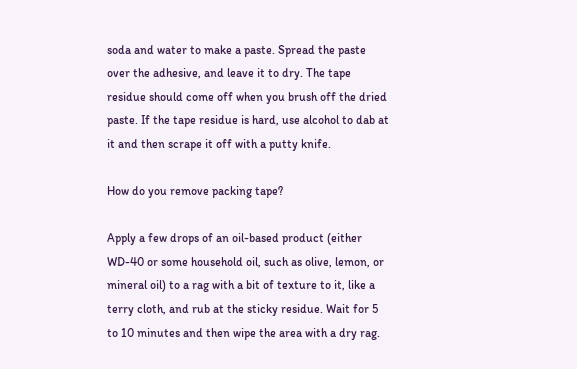soda and water to make a paste. Spread the paste over the adhesive, and leave it to dry. The tape residue should come off when you brush off the dried paste. If the tape residue is hard, use alcohol to dab at it and then scrape it off with a putty knife.

How do you remove packing tape?

Apply a few drops of an oil-based product (either WD-40 or some household oil, such as olive, lemon, or mineral oil) to a rag with a bit of texture to it, like a terry cloth, and rub at the sticky residue. Wait for 5 to 10 minutes and then wipe the area with a dry rag.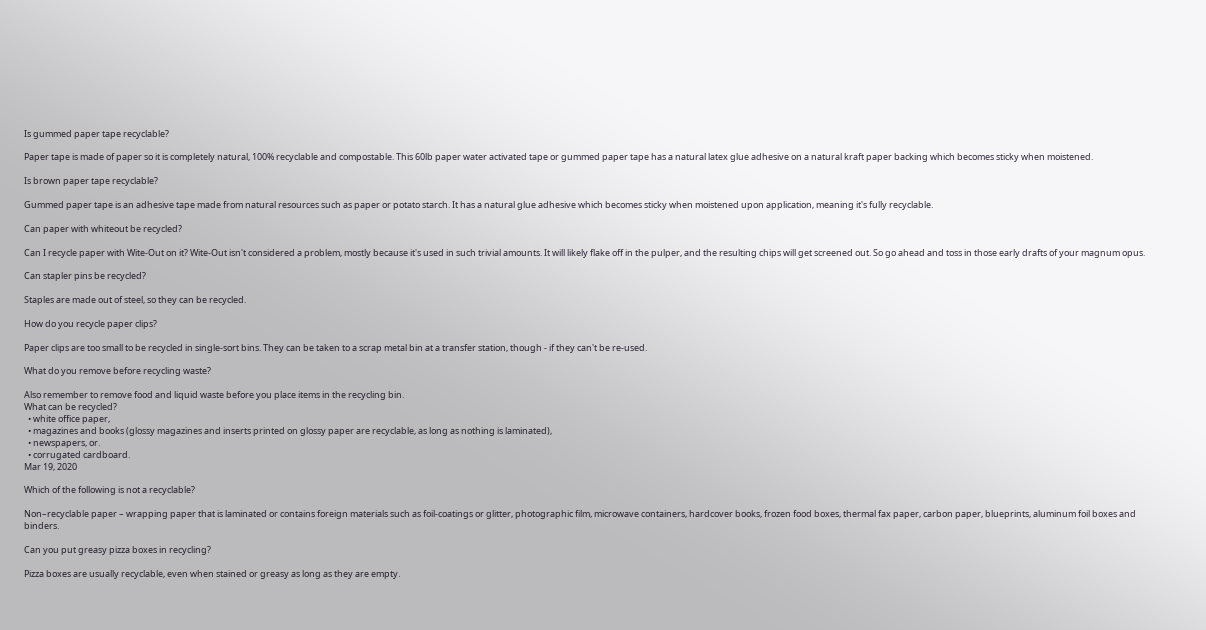Is gummed paper tape recyclable?

Paper tape is made of paper so it is completely natural, 100% recyclable and compostable. This 60lb paper water activated tape or gummed paper tape has a natural latex glue adhesive on a natural kraft paper backing which becomes sticky when moistened.

Is brown paper tape recyclable?

Gummed paper tape is an adhesive tape made from natural resources such as paper or potato starch. It has a natural glue adhesive which becomes sticky when moistened upon application, meaning it's fully recyclable.

Can paper with whiteout be recycled?

Can I recycle paper with Wite-Out on it? Wite-Out isn't considered a problem, mostly because it's used in such trivial amounts. It will likely flake off in the pulper, and the resulting chips will get screened out. So go ahead and toss in those early drafts of your magnum opus.

Can stapler pins be recycled?

Staples are made out of steel, so they can be recycled.

How do you recycle paper clips?

Paper clips are too small to be recycled in single-sort bins. They can be taken to a scrap metal bin at a transfer station, though - if they can't be re-used.

What do you remove before recycling waste?

Also remember to remove food and liquid waste before you place items in the recycling bin.
What can be recycled?
  • white office paper,
  • magazines and books (glossy magazines and inserts printed on glossy paper are recyclable, as long as nothing is laminated),
  • newspapers, or.
  • corrugated cardboard.
Mar 19, 2020

Which of the following is not a recyclable?

Non–recyclable paper – wrapping paper that is laminated or contains foreign materials such as foil-coatings or glitter, photographic film, microwave containers, hardcover books, frozen food boxes, thermal fax paper, carbon paper, blueprints, aluminum foil boxes and binders.

Can you put greasy pizza boxes in recycling?

Pizza boxes are usually recyclable, even when stained or greasy as long as they are empty.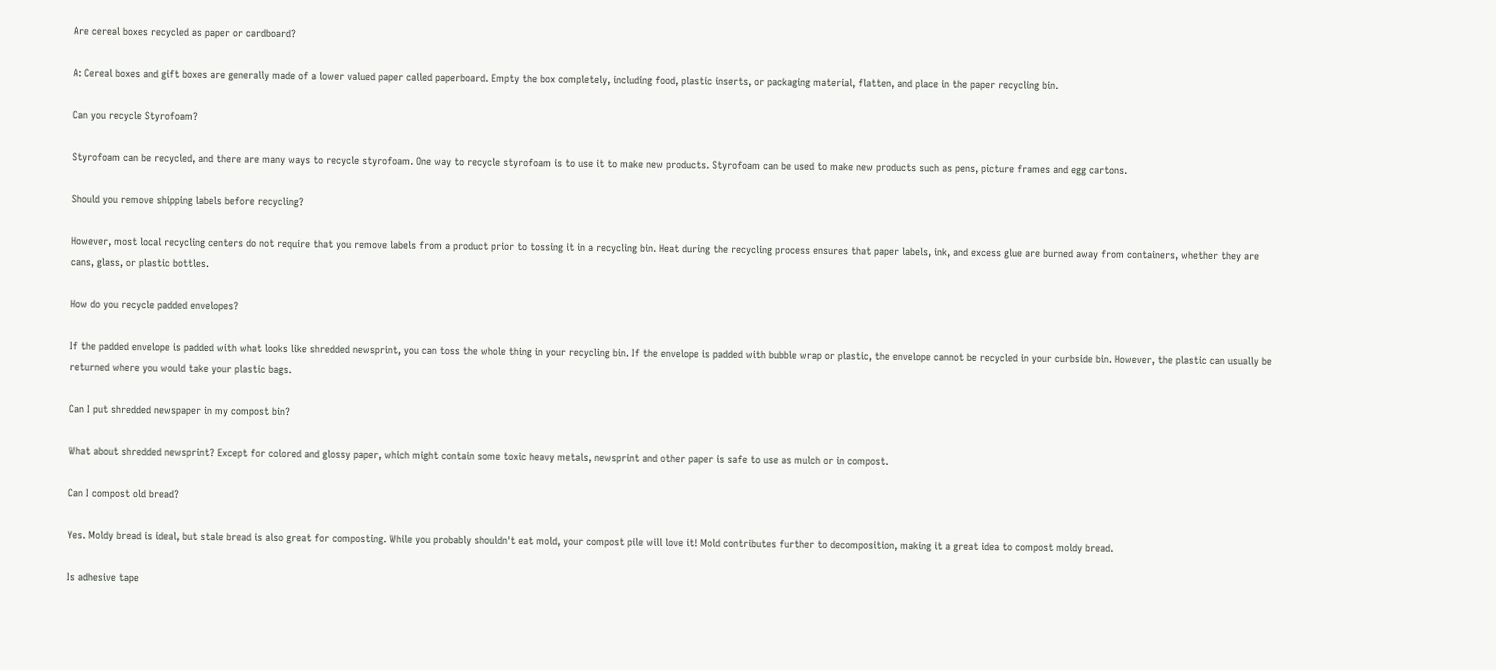Are cereal boxes recycled as paper or cardboard?

A: Cereal boxes and gift boxes are generally made of a lower valued paper called paperboard. Empty the box completely, including food, plastic inserts, or packaging material, flatten, and place in the paper recycling bin.

Can you recycle Styrofoam?

Styrofoam can be recycled, and there are many ways to recycle styrofoam. One way to recycle styrofoam is to use it to make new products. Styrofoam can be used to make new products such as pens, picture frames and egg cartons.

Should you remove shipping labels before recycling?

However, most local recycling centers do not require that you remove labels from a product prior to tossing it in a recycling bin. Heat during the recycling process ensures that paper labels, ink, and excess glue are burned away from containers, whether they are cans, glass, or plastic bottles.

How do you recycle padded envelopes?

If the padded envelope is padded with what looks like shredded newsprint, you can toss the whole thing in your recycling bin. If the envelope is padded with bubble wrap or plastic, the envelope cannot be recycled in your curbside bin. However, the plastic can usually be returned where you would take your plastic bags.

Can I put shredded newspaper in my compost bin?

What about shredded newsprint? Except for colored and glossy paper, which might contain some toxic heavy metals, newsprint and other paper is safe to use as mulch or in compost.

Can I compost old bread?

Yes. Moldy bread is ideal, but stale bread is also great for composting. While you probably shouldn't eat mold, your compost pile will love it! Mold contributes further to decomposition, making it a great idea to compost moldy bread.

Is adhesive tape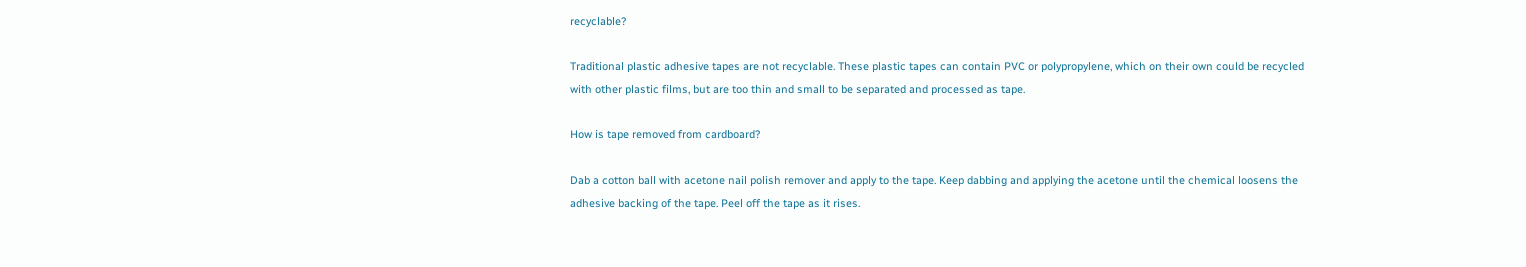recyclable?

Traditional plastic adhesive tapes are not recyclable. These plastic tapes can contain PVC or polypropylene, which on their own could be recycled with other plastic films, but are too thin and small to be separated and processed as tape.

How is tape removed from cardboard?

Dab a cotton ball with acetone nail polish remover and apply to the tape. Keep dabbing and applying the acetone until the chemical loosens the adhesive backing of the tape. Peel off the tape as it rises.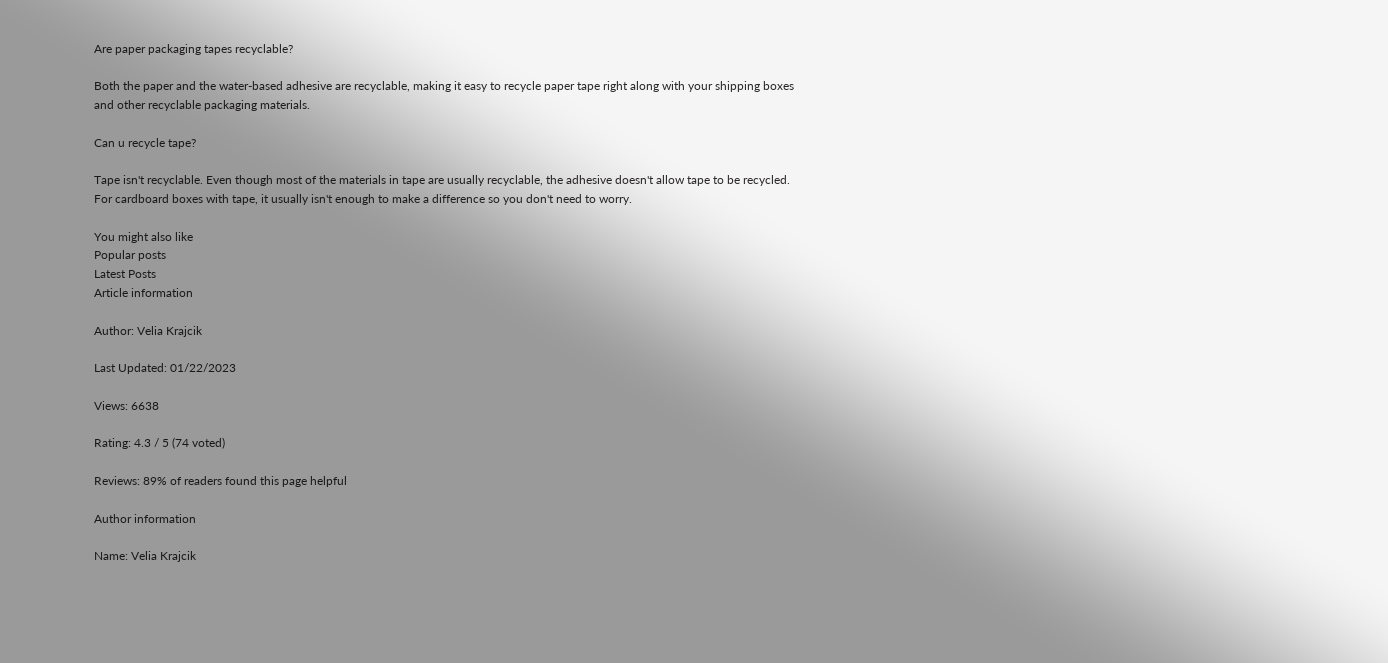Are paper packaging tapes recyclable?

Both the paper and the water-based adhesive are recyclable, making it easy to recycle paper tape right along with your shipping boxes and other recyclable packaging materials.

Can u recycle tape?

Tape isn't recyclable. Even though most of the materials in tape are usually recyclable, the adhesive doesn't allow tape to be recycled. For cardboard boxes with tape, it usually isn't enough to make a difference so you don't need to worry.

You might also like
Popular posts
Latest Posts
Article information

Author: Velia Krajcik

Last Updated: 01/22/2023

Views: 6638

Rating: 4.3 / 5 (74 voted)

Reviews: 89% of readers found this page helpful

Author information

Name: Velia Krajcik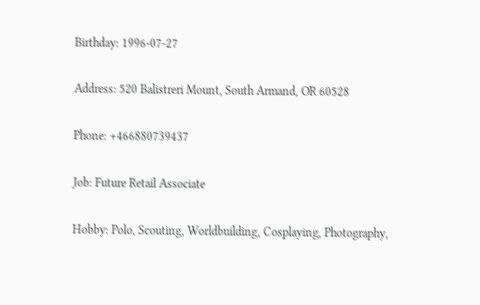Birthday: 1996-07-27

Address: 520 Balistreri Mount, South Armand, OR 60528

Phone: +466880739437

Job: Future Retail Associate

Hobby: Polo, Scouting, Worldbuilding, Cosplaying, Photography,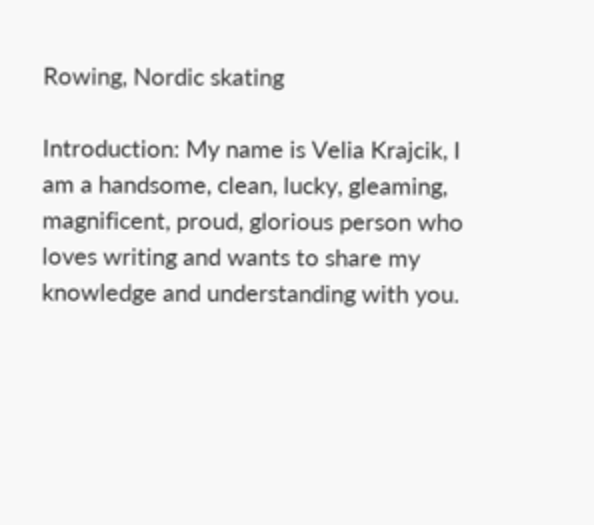Rowing, Nordic skating

Introduction: My name is Velia Krajcik, I am a handsome, clean, lucky, gleaming, magnificent, proud, glorious person who loves writing and wants to share my knowledge and understanding with you.